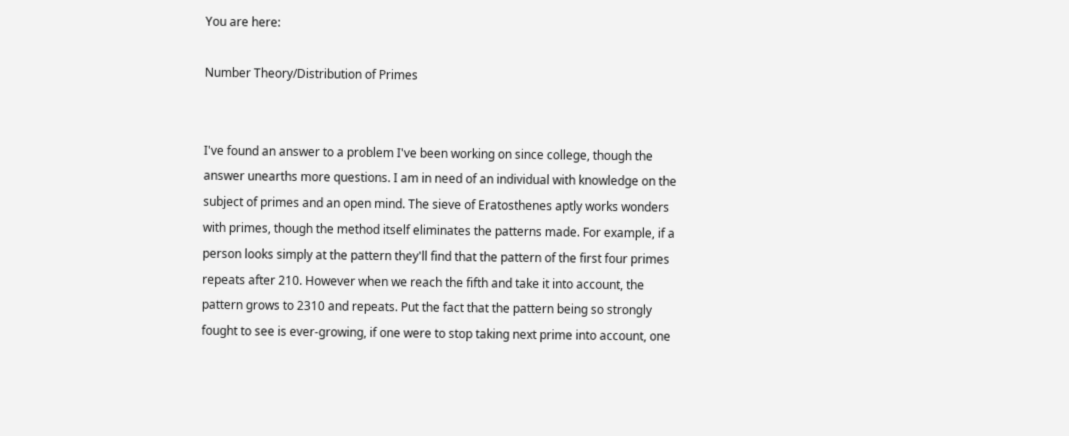You are here:

Number Theory/Distribution of Primes


I've found an answer to a problem I've been working on since college, though the answer unearths more questions. I am in need of an individual with knowledge on the subject of primes and an open mind. The sieve of Eratosthenes aptly works wonders with primes, though the method itself eliminates the patterns made. For example, if a person looks simply at the pattern they'll find that the pattern of the first four primes repeats after 210. However when we reach the fifth and take it into account, the pattern grows to 2310 and repeats. Put the fact that the pattern being so strongly fought to see is ever-growing, if one were to stop taking next prime into account, one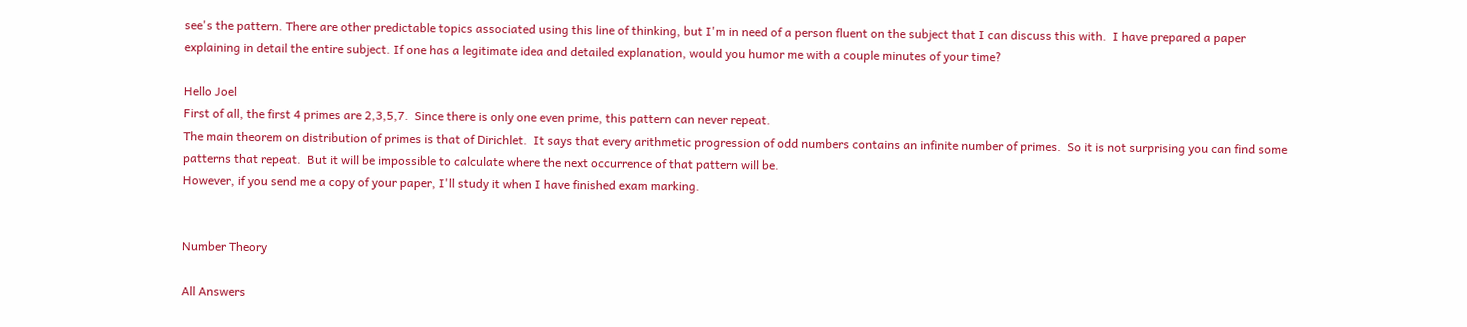see's the pattern. There are other predictable topics associated using this line of thinking, but I'm in need of a person fluent on the subject that I can discuss this with.  I have prepared a paper explaining in detail the entire subject. If one has a legitimate idea and detailed explanation, would you humor me with a couple minutes of your time?

Hello Joel
First of all, the first 4 primes are 2,3,5,7.  Since there is only one even prime, this pattern can never repeat.
The main theorem on distribution of primes is that of Dirichlet.  It says that every arithmetic progression of odd numbers contains an infinite number of primes.  So it is not surprising you can find some patterns that repeat.  But it will be impossible to calculate where the next occurrence of that pattern will be.
However, if you send me a copy of your paper, I'll study it when I have finished exam marking.


Number Theory

All Answers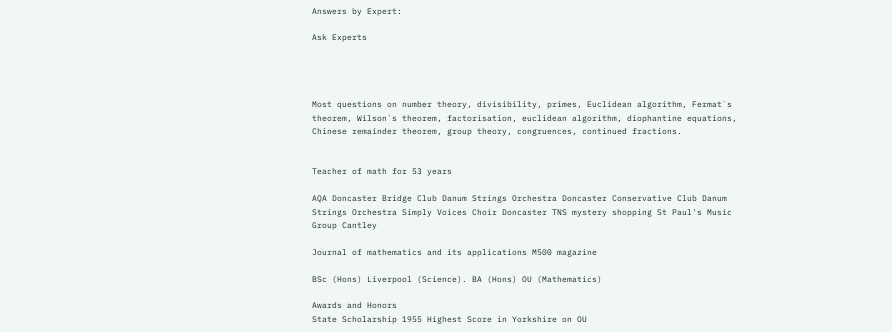Answers by Expert:

Ask Experts




Most questions on number theory, divisibility, primes, Euclidean algorithm, Fermat`s theorem, Wilson`s theorem, factorisation, euclidean algorithm, diophantine equations, Chinese remainder theorem, group theory, congruences, continued fractions.


Teacher of math for 53 years

AQA Doncaster Bridge Club Danum Strings Orchestra Doncaster Conservative Club Danum Strings Orchestra Simply Voices Choir Doncaster TNS mystery shopping St Paul's Music Group Cantley

Journal of mathematics and its applications M500 magazine

BSc (Hons) Liverpool (Science). BA (Hons) OU (Mathematics)

Awards and Honors
State Scholarship 1955 Highest Score in Yorkshire on OU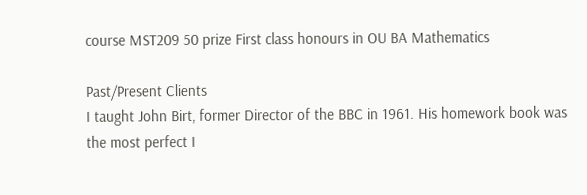course MST209 50 prize First class honours in OU BA Mathematics

Past/Present Clients
I taught John Birt, former Director of the BBC in 1961. His homework book was the most perfect I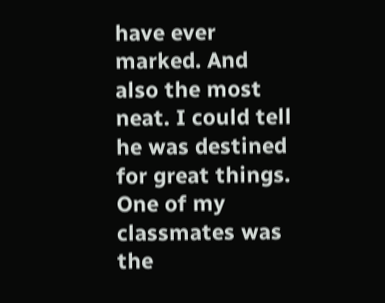have ever marked. And also the most neat. I could tell he was destined for great things. One of my classmates was the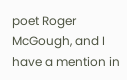poet Roger McGough, and I have a mention in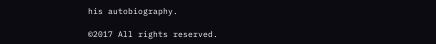his autobiography.

©2017 All rights reserved.